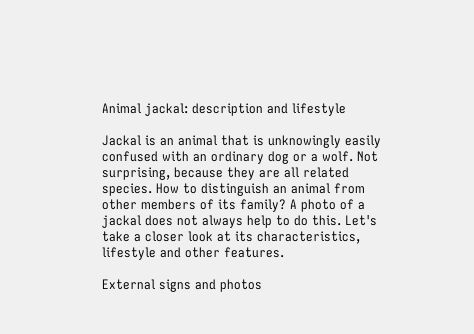Animal jackal: description and lifestyle

Jackal is an animal that is unknowingly easily confused with an ordinary dog or a wolf. Not surprising, because they are all related species. How to distinguish an animal from other members of its family? A photo of a jackal does not always help to do this. Let's take a closer look at its characteristics, lifestyle and other features.

External signs and photos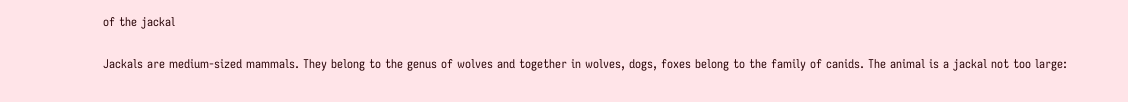of the jackal

Jackals are medium-sized mammals. They belong to the genus of wolves and together in wolves, dogs, foxes belong to the family of canids. The animal is a jackal not too large: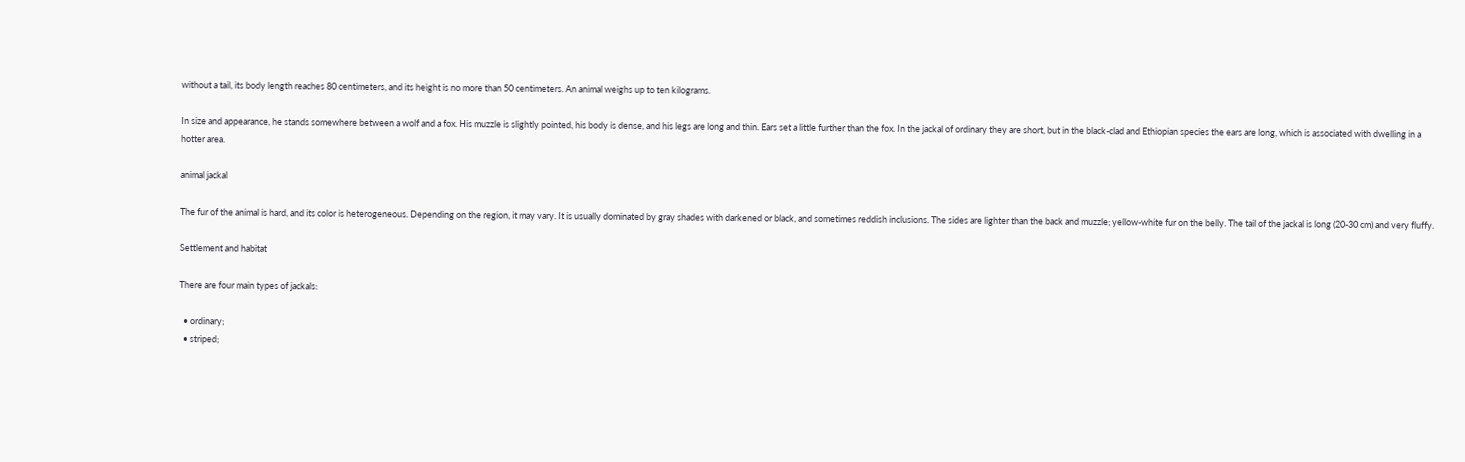without a tail, its body length reaches 80 centimeters, and its height is no more than 50 centimeters. An animal weighs up to ten kilograms.

In size and appearance, he stands somewhere between a wolf and a fox. His muzzle is slightly pointed, his body is dense, and his legs are long and thin. Ears set a little further than the fox. In the jackal of ordinary they are short, but in the black-clad and Ethiopian species the ears are long, which is associated with dwelling in a hotter area.

animal jackal

The fur of the animal is hard, and its color is heterogeneous. Depending on the region, it may vary. It is usually dominated by gray shades with darkened or black, and sometimes reddish inclusions. The sides are lighter than the back and muzzle; yellow-white fur on the belly. The tail of the jackal is long (20-30 cm) and very fluffy.

Settlement and habitat

There are four main types of jackals:

  • ordinary;
  • striped;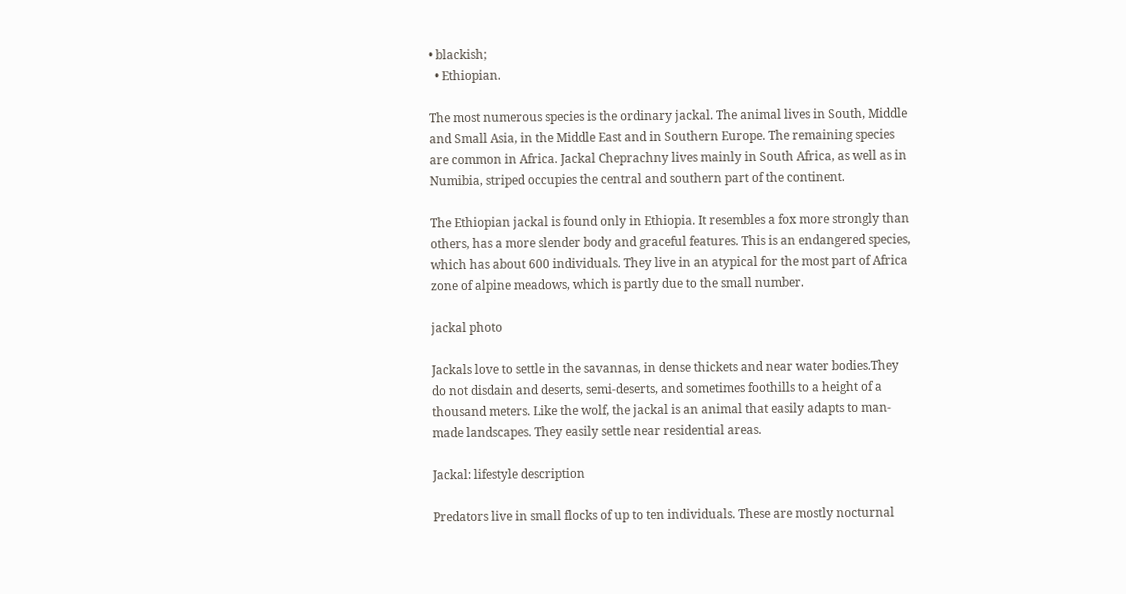• blackish;
  • Ethiopian.

The most numerous species is the ordinary jackal. The animal lives in South, Middle and Small Asia, in the Middle East and in Southern Europe. The remaining species are common in Africa. Jackal Cheprachny lives mainly in South Africa, as well as in Numibia, striped occupies the central and southern part of the continent.

The Ethiopian jackal is found only in Ethiopia. It resembles a fox more strongly than others, has a more slender body and graceful features. This is an endangered species, which has about 600 individuals. They live in an atypical for the most part of Africa zone of alpine meadows, which is partly due to the small number.

jackal photo

Jackals love to settle in the savannas, in dense thickets and near water bodies.They do not disdain and deserts, semi-deserts, and sometimes foothills to a height of a thousand meters. Like the wolf, the jackal is an animal that easily adapts to man-made landscapes. They easily settle near residential areas.

Jackal: lifestyle description

Predators live in small flocks of up to ten individuals. These are mostly nocturnal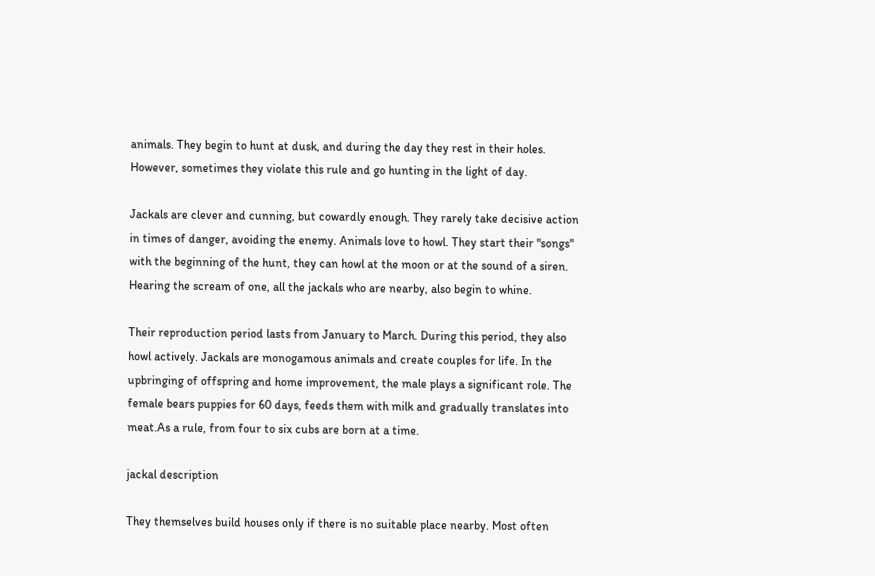animals. They begin to hunt at dusk, and during the day they rest in their holes. However, sometimes they violate this rule and go hunting in the light of day.

Jackals are clever and cunning, but cowardly enough. They rarely take decisive action in times of danger, avoiding the enemy. Animals love to howl. They start their "songs" with the beginning of the hunt, they can howl at the moon or at the sound of a siren. Hearing the scream of one, all the jackals who are nearby, also begin to whine.

Their reproduction period lasts from January to March. During this period, they also howl actively. Jackals are monogamous animals and create couples for life. In the upbringing of offspring and home improvement, the male plays a significant role. The female bears puppies for 60 days, feeds them with milk and gradually translates into meat.As a rule, from four to six cubs are born at a time.

jackal description

They themselves build houses only if there is no suitable place nearby. Most often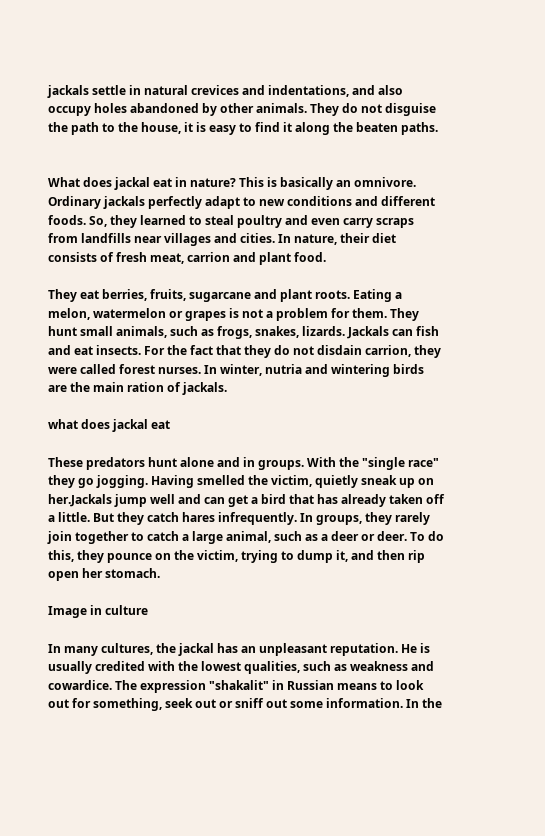jackals settle in natural crevices and indentations, and also occupy holes abandoned by other animals. They do not disguise the path to the house, it is easy to find it along the beaten paths.


What does jackal eat in nature? This is basically an omnivore. Ordinary jackals perfectly adapt to new conditions and different foods. So, they learned to steal poultry and even carry scraps from landfills near villages and cities. In nature, their diet consists of fresh meat, carrion and plant food.

They eat berries, fruits, sugarcane and plant roots. Eating a melon, watermelon or grapes is not a problem for them. They hunt small animals, such as frogs, snakes, lizards. Jackals can fish and eat insects. For the fact that they do not disdain carrion, they were called forest nurses. In winter, nutria and wintering birds are the main ration of jackals.

what does jackal eat

These predators hunt alone and in groups. With the "single race" they go jogging. Having smelled the victim, quietly sneak up on her.Jackals jump well and can get a bird that has already taken off a little. But they catch hares infrequently. In groups, they rarely join together to catch a large animal, such as a deer or deer. To do this, they pounce on the victim, trying to dump it, and then rip open her stomach.

Image in culture

In many cultures, the jackal has an unpleasant reputation. He is usually credited with the lowest qualities, such as weakness and cowardice. The expression "shakalit" in Russian means to look out for something, seek out or sniff out some information. In the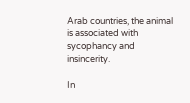Arab countries, the animal is associated with sycophancy and insincerity.

In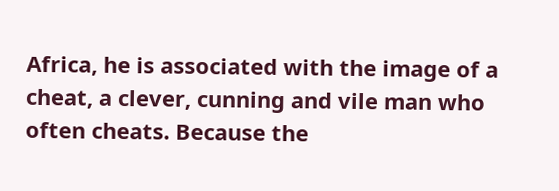Africa, he is associated with the image of a cheat, a clever, cunning and vile man who often cheats. Because the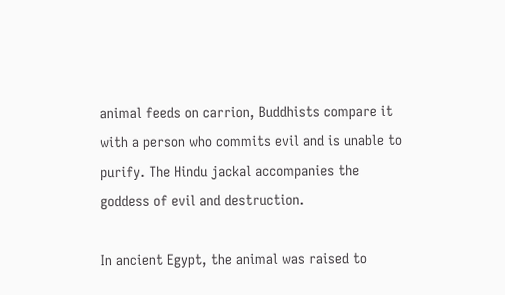animal feeds on carrion, Buddhists compare it with a person who commits evil and is unable to purify. The Hindu jackal accompanies the goddess of evil and destruction.

In ancient Egypt, the animal was raised to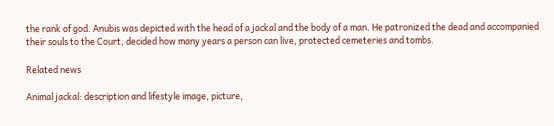the rank of god. Anubis was depicted with the head of a jackal and the body of a man. He patronized the dead and accompanied their souls to the Court, decided how many years a person can live, protected cemeteries and tombs.

Related news

Animal jackal: description and lifestyle image, picture,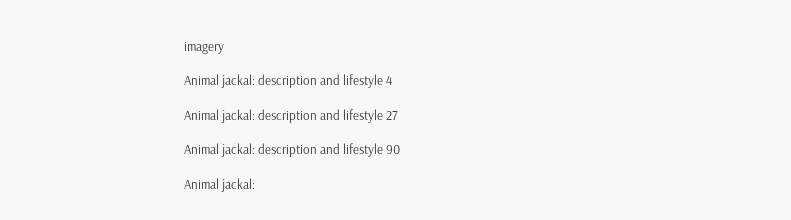imagery

Animal jackal: description and lifestyle 4

Animal jackal: description and lifestyle 27

Animal jackal: description and lifestyle 90

Animal jackal: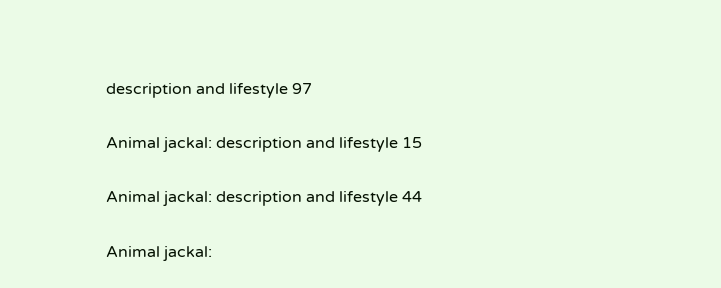description and lifestyle 97

Animal jackal: description and lifestyle 15

Animal jackal: description and lifestyle 44

Animal jackal: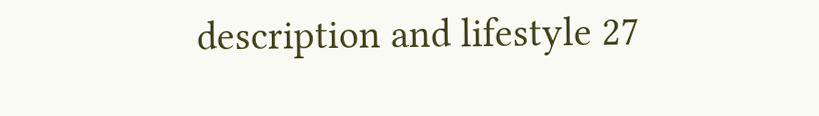description and lifestyle 27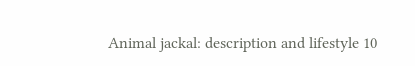Animal jackal: description and lifestyle 10